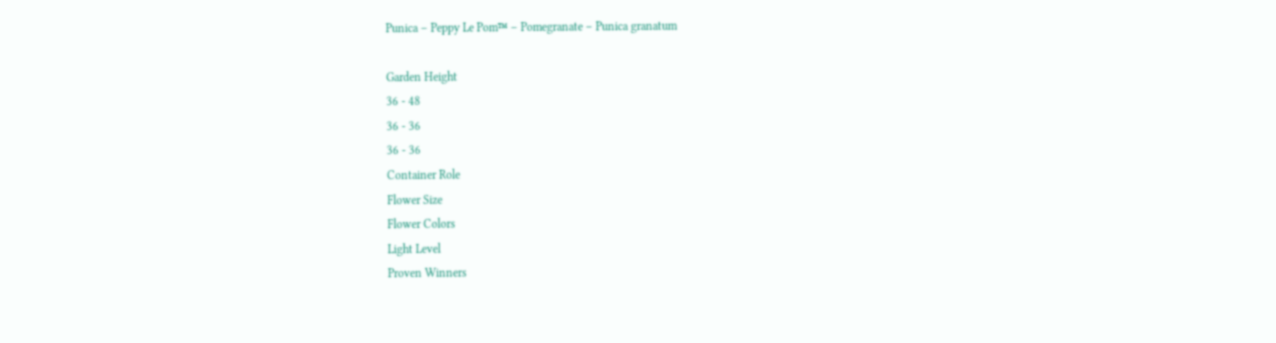Punica – Peppy Le Pom™ – Pomegranate – Punica granatum

Garden Height
36 - 48
36 - 36
36 - 36
Container Role
Flower Size
Flower Colors
Light Level
Proven Winners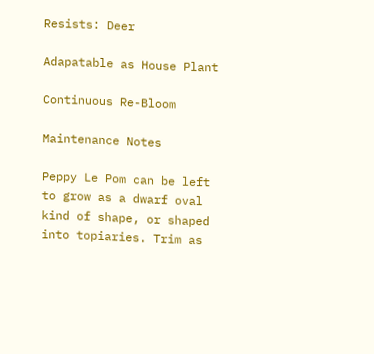Resists: Deer

Adapatable as House Plant

Continuous Re-Bloom

Maintenance Notes

Peppy Le Pom can be left to grow as a dwarf oval kind of shape, or shaped into topiaries. Trim as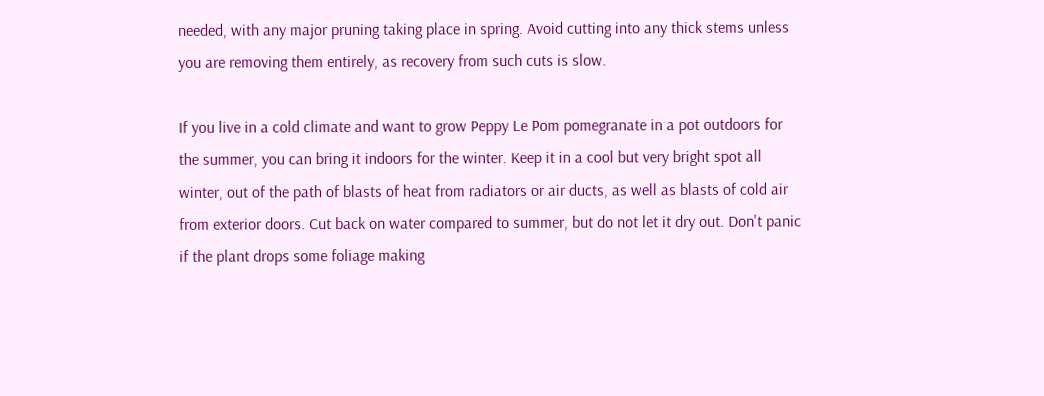needed, with any major pruning taking place in spring. Avoid cutting into any thick stems unless you are removing them entirely, as recovery from such cuts is slow.

If you live in a cold climate and want to grow Peppy Le Pom pomegranate in a pot outdoors for the summer, you can bring it indoors for the winter. Keep it in a cool but very bright spot all winter, out of the path of blasts of heat from radiators or air ducts, as well as blasts of cold air from exterior doors. Cut back on water compared to summer, but do not let it dry out. Don't panic if the plant drops some foliage making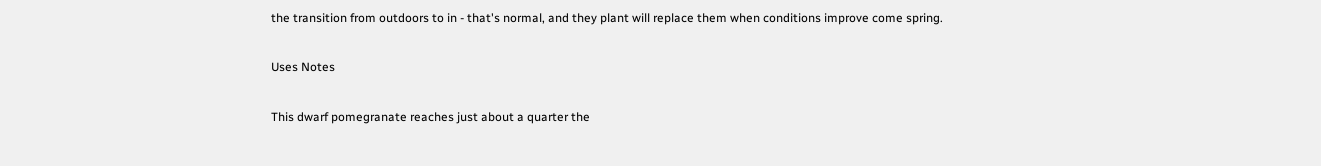the transition from outdoors to in - that's normal, and they plant will replace them when conditions improve come spring.

Uses Notes

This dwarf pomegranate reaches just about a quarter the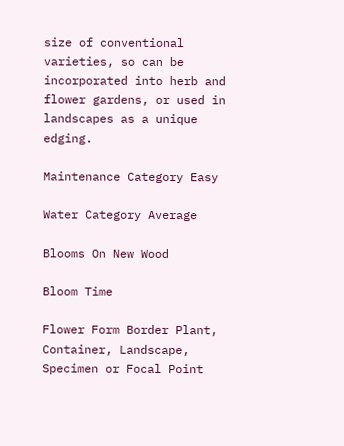size of conventional varieties, so can be incorporated into herb and flower gardens, or used in landscapes as a unique edging.

Maintenance Category Easy

Water Category Average

Blooms On New Wood

Bloom Time

Flower Form Border Plant, Container, Landscape, Specimen or Focal Point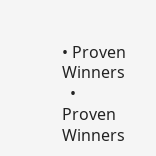• Proven Winners
  • Proven Winners